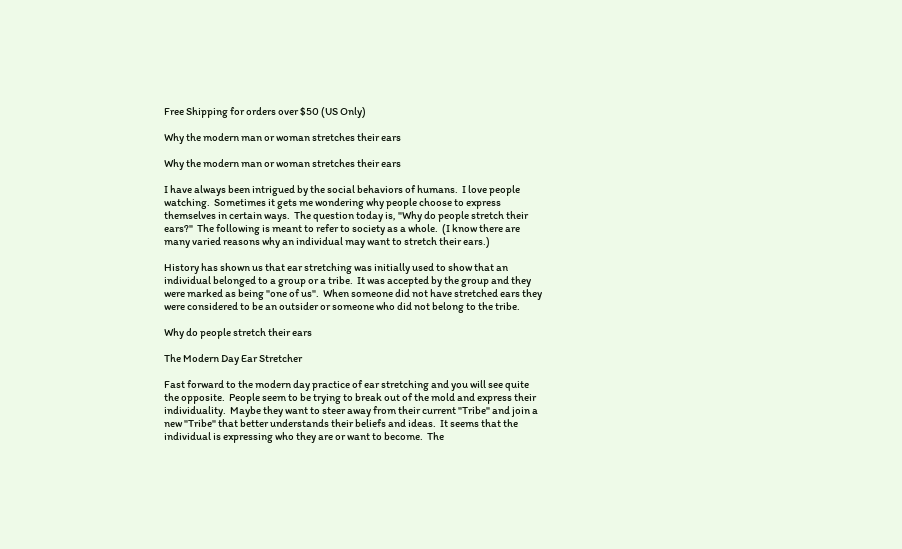Free Shipping for orders over $50 (US Only)

Why the modern man or woman stretches their ears

Why the modern man or woman stretches their ears

I have always been intrigued by the social behaviors of humans.  I love people watching.  Sometimes it gets me wondering why people choose to express themselves in certain ways.  The question today is, "Why do people stretch their ears?"  The following is meant to refer to society as a whole.  (I know there are many varied reasons why an individual may want to stretch their ears.)

History has shown us that ear stretching was initially used to show that an individual belonged to a group or a tribe.  It was accepted by the group and they were marked as being "one of us".  When someone did not have stretched ears they were considered to be an outsider or someone who did not belong to the tribe.

Why do people stretch their ears

The Modern Day Ear Stretcher

Fast forward to the modern day practice of ear stretching and you will see quite the opposite.  People seem to be trying to break out of the mold and express their individuality.  Maybe they want to steer away from their current "Tribe" and join a new "Tribe" that better understands their beliefs and ideas.  It seems that the individual is expressing who they are or want to become.  The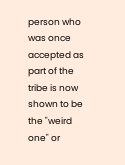person who was once accepted as part of the tribe is now shown to be the "weird one" or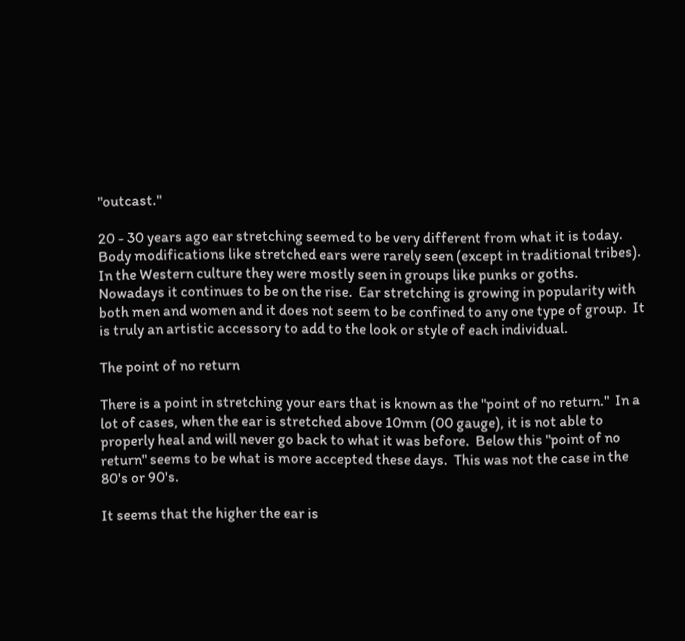"outcast."

20 - 30 years ago ear stretching seemed to be very different from what it is today.  Body modifications like stretched ears were rarely seen (except in traditional tribes).  In the Western culture they were mostly seen in groups like punks or goths.   Nowadays it continues to be on the rise.  Ear stretching is growing in popularity with both men and women and it does not seem to be confined to any one type of group.  It is truly an artistic accessory to add to the look or style of each individual.

The point of no return

There is a point in stretching your ears that is known as the "point of no return."  In a lot of cases, when the ear is stretched above 10mm (00 gauge), it is not able to properly heal and will never go back to what it was before.  Below this "point of no return" seems to be what is more accepted these days.  This was not the case in the 80's or 90's.

It seems that the higher the ear is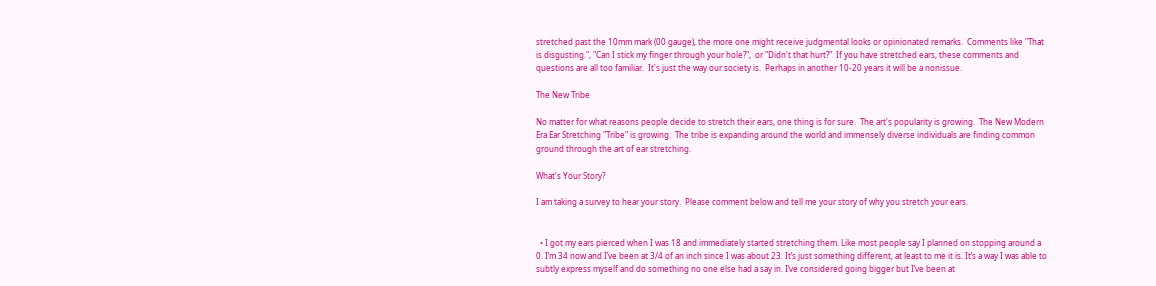stretched past the 10mm mark (00 gauge), the more one might receive judgmental looks or opinionated remarks.  Comments like "That is disgusting.", "Can I stick my finger through your hole?",  or "Didn't that hurt?"  If you have stretched ears, these comments and questions are all too familiar.  It's just the way our society is.  Perhaps in another 10-20 years it will be a nonissue.

The New Tribe

No matter for what reasons people decide to stretch their ears, one thing is for sure.  The art's popularity is growing.  The New Modern Era Ear Stretching "Tribe" is growing.  The tribe is expanding around the world and immensely diverse individuals are finding common ground through the art of ear stretching.

What's Your Story?

I am taking a survey to hear your story.  Please comment below and tell me your story of why you stretch your ears.


  • I got my ears pierced when I was 18 and immediately started stretching them. Like most people say I planned on stopping around a 0. I’m 34 now and I’ve been at 3/4 of an inch since I was about 23. It’s just something different, at least to me it is. It’s a way I was able to subtly express myself and do something no one else had a say in. I’ve considered going bigger but I’ve been at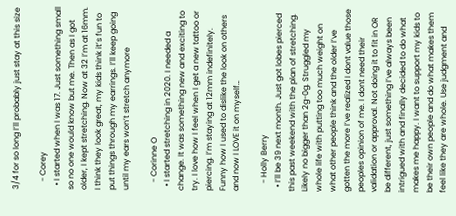3/4 for so long I’ll probably just stay at this size

    - Corey
  • I started when I was 17. Just something small so no one would know but me. Then as I got older, I kept stretching. Now at 32 I’m at 16mm. I think they look great, my kids think it’s fun to put things through my earrings. I’ll keep going until my ears won’t stretch anymore

    - Corinne O
  • I started stretching in 2020. I needed a change. It was something new and exciting to try. I love how I feel when I get a new tattoo or piercing. I’m staying at 12mm indefinitely. Funny how I used to dislike the look on others and now I LOVE it on myself…

    - Holly Berry
  • I’ll be 39 next month. Just got lobes pierced this past weekend with the plan of stretching. Likely no bigger than 2g-0g. Struggled my whole life with putting too much weight on what other people think and the older I’ve gotten the more I’ve realized I dont value those peoples opinion of me. I dont need their validation or approval. Not doing it to fit in OR be different, just something I’ve always been intrigued with and finally decided to do what makes me happy. I want to support my kids to be their own people and do what makes them feel like they are whole. Use judgment and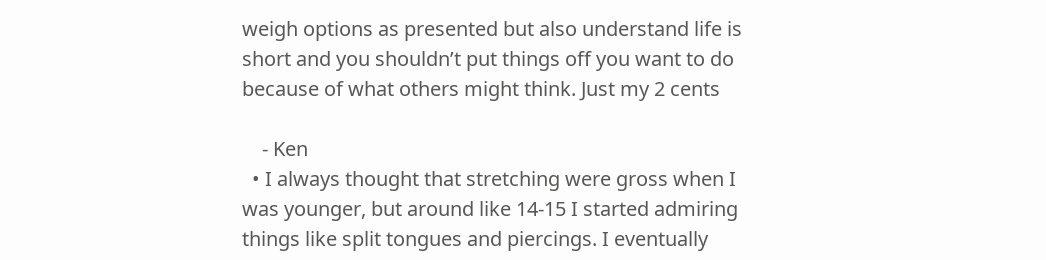weigh options as presented but also understand life is short and you shouldn’t put things off you want to do because of what others might think. Just my 2 cents

    - Ken
  • I always thought that stretching were gross when I was younger, but around like 14-15 I started admiring things like split tongues and piercings. I eventually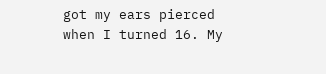got my ears pierced when I turned 16. My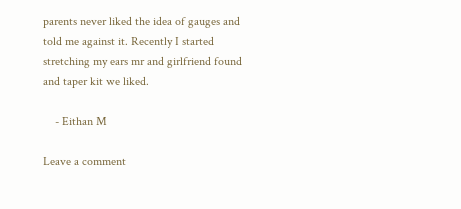parents never liked the idea of gauges and told me against it. Recently I started stretching my ears mr and girlfriend found and taper kit we liked.

    - Eithan M

Leave a comment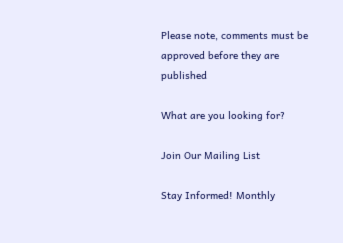Please note, comments must be approved before they are published

What are you looking for?

Join Our Mailing List

Stay Informed! Monthly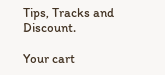Tips, Tracks and Discount.

Your cart